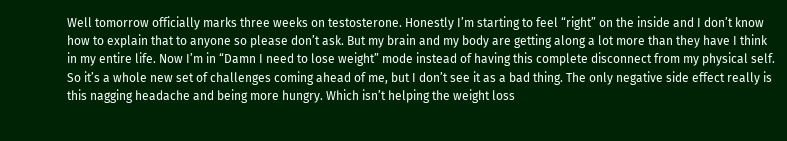Well tomorrow officially marks three weeks on testosterone. Honestly I’m starting to feel “right” on the inside and I don’t know how to explain that to anyone so please don’t ask. But my brain and my body are getting along a lot more than they have I think in my entire life. Now I’m in “Damn I need to lose weight” mode instead of having this complete disconnect from my physical self. So it’s a whole new set of challenges coming ahead of me, but I don’t see it as a bad thing. The only negative side effect really is this nagging headache and being more hungry. Which isn’t helping the weight loss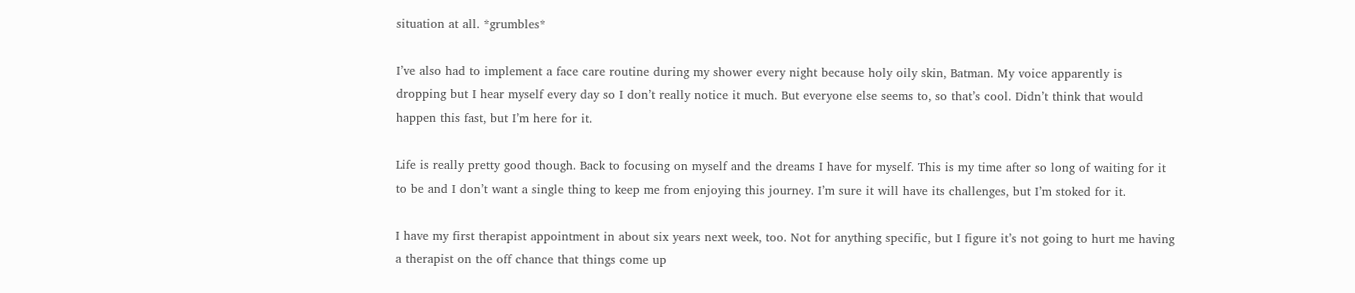situation at all. *grumbles*

I’ve also had to implement a face care routine during my shower every night because holy oily skin, Batman. My voice apparently is dropping but I hear myself every day so I don’t really notice it much. But everyone else seems to, so that’s cool. Didn’t think that would happen this fast, but I’m here for it.

Life is really pretty good though. Back to focusing on myself and the dreams I have for myself. This is my time after so long of waiting for it to be and I don’t want a single thing to keep me from enjoying this journey. I’m sure it will have its challenges, but I’m stoked for it.

I have my first therapist appointment in about six years next week, too. Not for anything specific, but I figure it’s not going to hurt me having a therapist on the off chance that things come up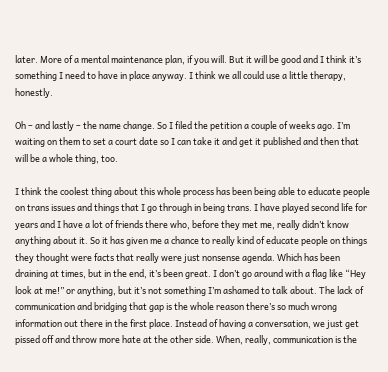later. More of a mental maintenance plan, if you will. But it will be good and I think it’s something I need to have in place anyway. I think we all could use a little therapy, honestly.

Oh – and lastly – the name change. So I filed the petition a couple of weeks ago. I’m waiting on them to set a court date so I can take it and get it published and then that will be a whole thing, too.

I think the coolest thing about this whole process has been being able to educate people on trans issues and things that I go through in being trans. I have played second life for years and I have a lot of friends there who, before they met me, really didn’t know anything about it. So it has given me a chance to really kind of educate people on things they thought were facts that really were just nonsense agenda. Which has been draining at times, but in the end, it’s been great. I don’t go around with a flag like “Hey look at me!” or anything, but it’s not something I’m ashamed to talk about. The lack of communication and bridging that gap is the whole reason there’s so much wrong information out there in the first place. Instead of having a conversation, we just get pissed off and throw more hate at the other side. When, really, communication is the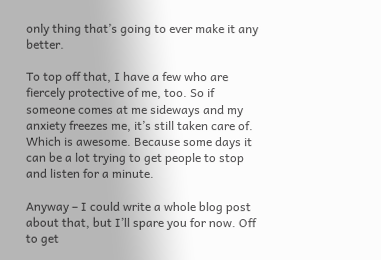only thing that’s going to ever make it any better.

To top off that, I have a few who are fiercely protective of me, too. So if someone comes at me sideways and my anxiety freezes me, it’s still taken care of. Which is awesome. Because some days it can be a lot trying to get people to stop and listen for a minute.

Anyway – I could write a whole blog post about that, but I’ll spare you for now. Off to get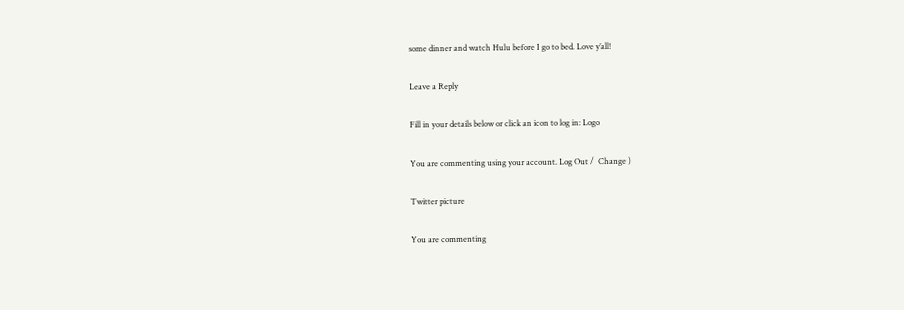some dinner and watch Hulu before I go to bed. Love y’all!

Leave a Reply

Fill in your details below or click an icon to log in: Logo

You are commenting using your account. Log Out /  Change )

Twitter picture

You are commenting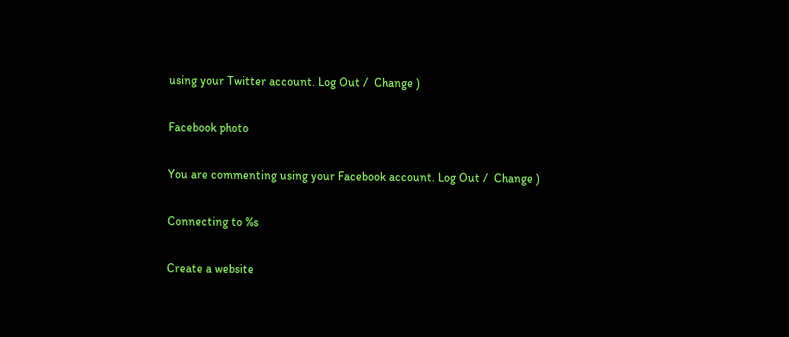using your Twitter account. Log Out /  Change )

Facebook photo

You are commenting using your Facebook account. Log Out /  Change )

Connecting to %s

Create a website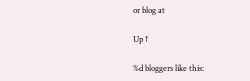or blog at

Up ↑

%d bloggers like this: